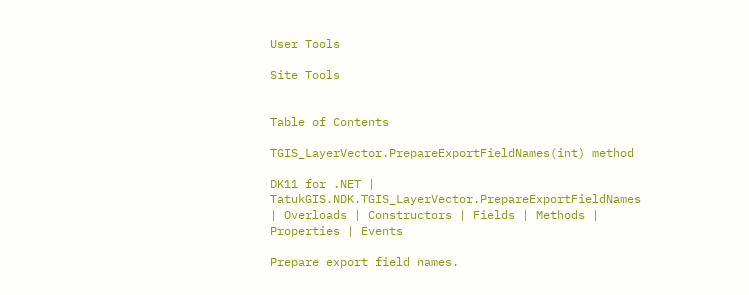User Tools

Site Tools


Table of Contents

TGIS_LayerVector.PrepareExportFieldNames(int) method

DK11 for .NET | TatukGIS.NDK.TGIS_LayerVector.PrepareExportFieldNames | Overloads | Constructors | Fields | Methods | Properties | Events

Prepare export field names.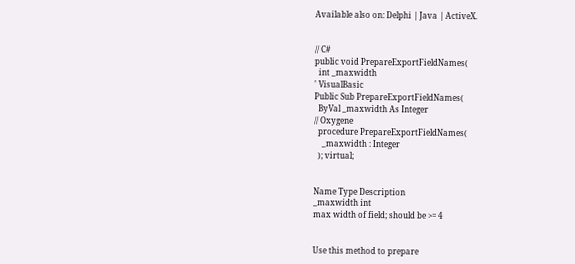Available also on: Delphi | Java | ActiveX.


// C#
public void PrepareExportFieldNames(
  int _maxwidth
' VisualBasic
Public Sub PrepareExportFieldNames(
  ByVal _maxwidth As Integer
// Oxygene
  procedure PrepareExportFieldNames(
    _maxwidth : Integer
  ); virtual;


Name Type Description
_maxwidth int
max width of field; should be >= 4


Use this method to prepare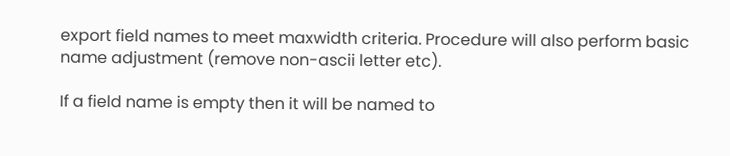export field names to meet maxwidth criteria. Procedure will also perform basic name adjustment (remove non-ascii letter etc).

If a field name is empty then it will be named to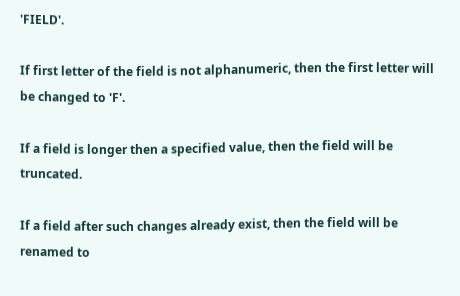'FIELD'.

If first letter of the field is not alphanumeric, then the first letter will be changed to 'F'.

If a field is longer then a specified value, then the field will be truncated.

If a field after such changes already exist, then the field will be renamed to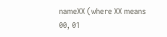nameXX (where XX means 00, 01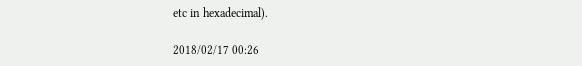etc in hexadecimal).

2018/02/17 00:26